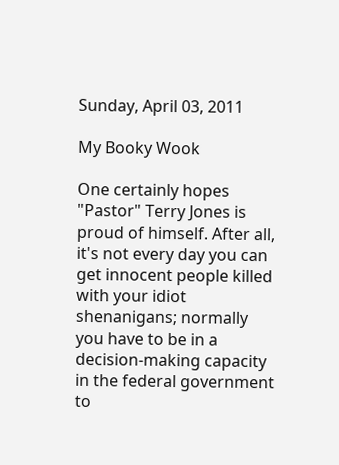Sunday, April 03, 2011

My Booky Wook

One certainly hopes "Pastor" Terry Jones is proud of himself. After all, it's not every day you can get innocent people killed with your idiot shenanigans; normally you have to be in a decision-making capacity in the federal government to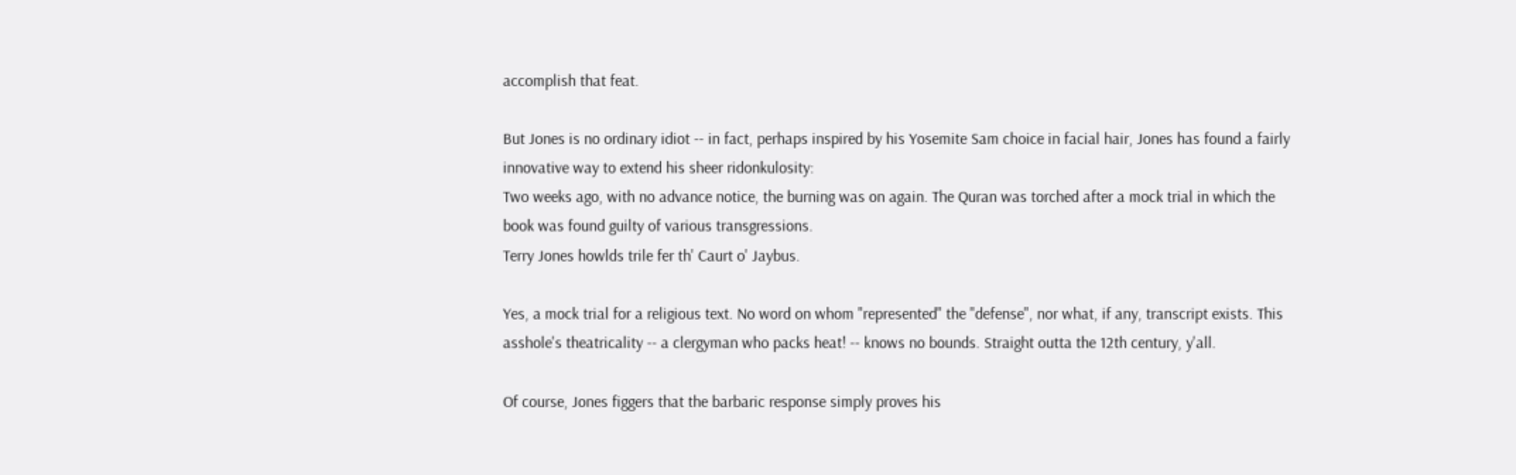accomplish that feat.

But Jones is no ordinary idiot -- in fact, perhaps inspired by his Yosemite Sam choice in facial hair, Jones has found a fairly innovative way to extend his sheer ridonkulosity:
Two weeks ago, with no advance notice, the burning was on again. The Quran was torched after a mock trial in which the book was found guilty of various transgressions.
Terry Jones howlds trile fer th' Caurt o' Jaybus.

Yes, a mock trial for a religious text. No word on whom "represented" the "defense", nor what, if any, transcript exists. This asshole's theatricality -- a clergyman who packs heat! -- knows no bounds. Straight outta the 12th century, y'all.

Of course, Jones figgers that the barbaric response simply proves his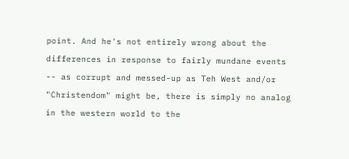point. And he's not entirely wrong about the differences in response to fairly mundane events -- as corrupt and messed-up as Teh West and/or "Christendom" might be, there is simply no analog in the western world to the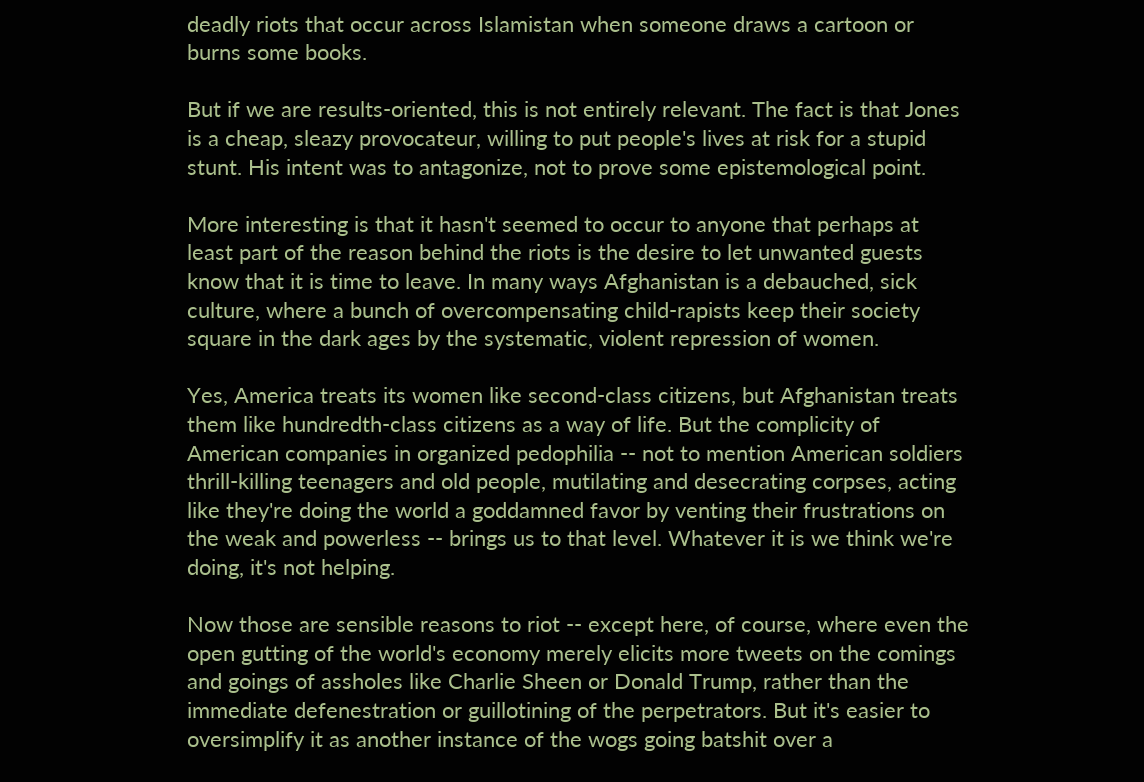deadly riots that occur across Islamistan when someone draws a cartoon or burns some books.

But if we are results-oriented, this is not entirely relevant. The fact is that Jones is a cheap, sleazy provocateur, willing to put people's lives at risk for a stupid stunt. His intent was to antagonize, not to prove some epistemological point.

More interesting is that it hasn't seemed to occur to anyone that perhaps at least part of the reason behind the riots is the desire to let unwanted guests know that it is time to leave. In many ways Afghanistan is a debauched, sick culture, where a bunch of overcompensating child-rapists keep their society square in the dark ages by the systematic, violent repression of women.

Yes, America treats its women like second-class citizens, but Afghanistan treats them like hundredth-class citizens as a way of life. But the complicity of American companies in organized pedophilia -- not to mention American soldiers thrill-killing teenagers and old people, mutilating and desecrating corpses, acting like they're doing the world a goddamned favor by venting their frustrations on the weak and powerless -- brings us to that level. Whatever it is we think we're doing, it's not helping.

Now those are sensible reasons to riot -- except here, of course, where even the open gutting of the world's economy merely elicits more tweets on the comings and goings of assholes like Charlie Sheen or Donald Trump, rather than the immediate defenestration or guillotining of the perpetrators. But it's easier to oversimplify it as another instance of the wogs going batshit over a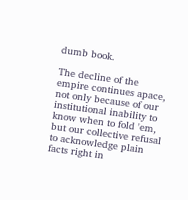dumb book.

The decline of the empire continues apace, not only because of our institutional inability to know when to fold 'em, but our collective refusal to acknowledge plain facts right in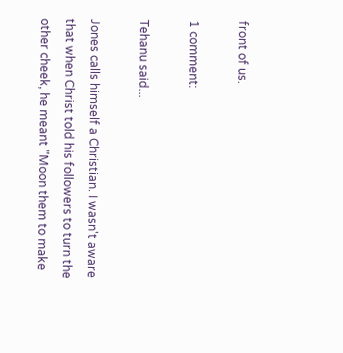front of us.

1 comment:

Tehanu said...

Jones calls himself a Christian. I wasn't aware that when Christ told his followers to turn the other cheek, he meant "Moon them to make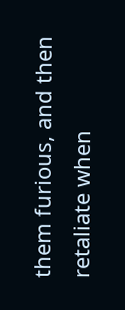them furious, and then retaliate when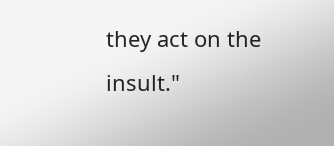they act on the insult."